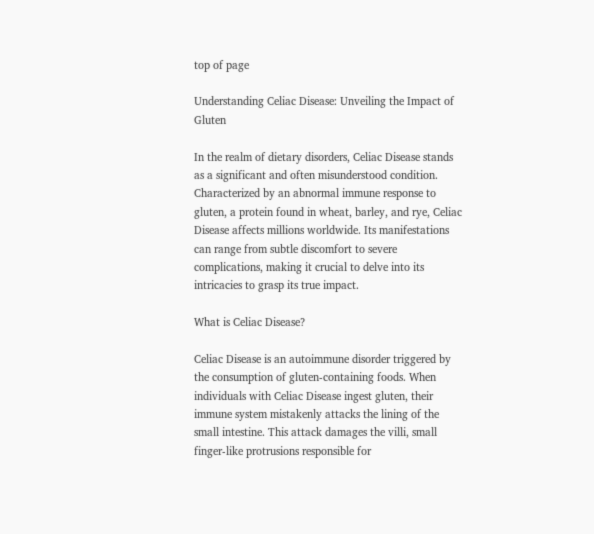top of page

Understanding Celiac Disease: Unveiling the Impact of Gluten

In the realm of dietary disorders, Celiac Disease stands as a significant and often misunderstood condition. Characterized by an abnormal immune response to gluten, a protein found in wheat, barley, and rye, Celiac Disease affects millions worldwide. Its manifestations can range from subtle discomfort to severe complications, making it crucial to delve into its intricacies to grasp its true impact.

What is Celiac Disease?

Celiac Disease is an autoimmune disorder triggered by the consumption of gluten-containing foods. When individuals with Celiac Disease ingest gluten, their immune system mistakenly attacks the lining of the small intestine. This attack damages the villi, small finger-like protrusions responsible for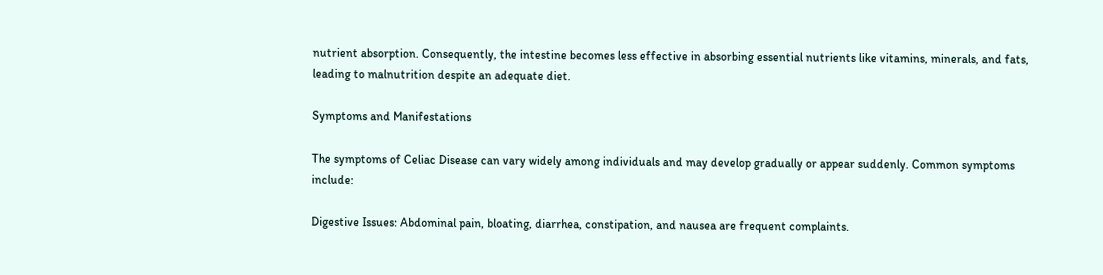nutrient absorption. Consequently, the intestine becomes less effective in absorbing essential nutrients like vitamins, minerals, and fats, leading to malnutrition despite an adequate diet.

Symptoms and Manifestations

The symptoms of Celiac Disease can vary widely among individuals and may develop gradually or appear suddenly. Common symptoms include:

Digestive Issues: Abdominal pain, bloating, diarrhea, constipation, and nausea are frequent complaints.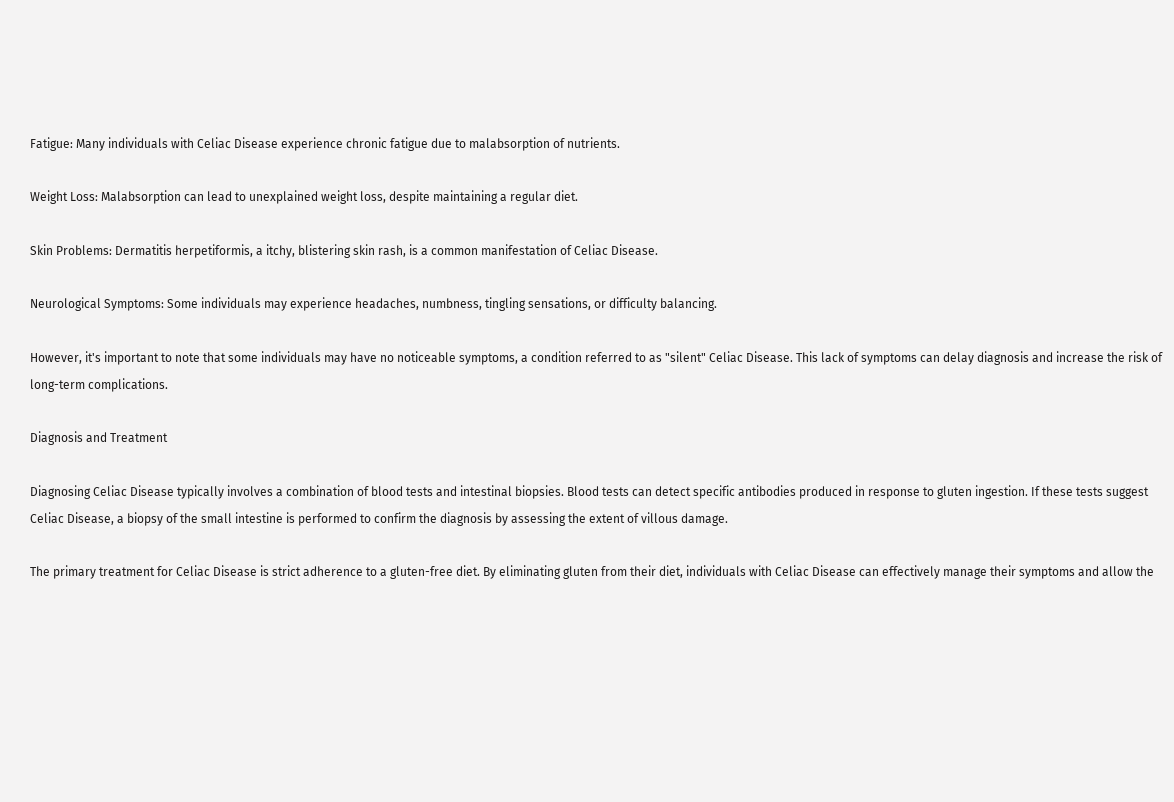Fatigue: Many individuals with Celiac Disease experience chronic fatigue due to malabsorption of nutrients.

Weight Loss: Malabsorption can lead to unexplained weight loss, despite maintaining a regular diet.

Skin Problems: Dermatitis herpetiformis, a itchy, blistering skin rash, is a common manifestation of Celiac Disease.

Neurological Symptoms: Some individuals may experience headaches, numbness, tingling sensations, or difficulty balancing.

However, it's important to note that some individuals may have no noticeable symptoms, a condition referred to as "silent" Celiac Disease. This lack of symptoms can delay diagnosis and increase the risk of long-term complications.

Diagnosis and Treatment

Diagnosing Celiac Disease typically involves a combination of blood tests and intestinal biopsies. Blood tests can detect specific antibodies produced in response to gluten ingestion. If these tests suggest Celiac Disease, a biopsy of the small intestine is performed to confirm the diagnosis by assessing the extent of villous damage.

The primary treatment for Celiac Disease is strict adherence to a gluten-free diet. By eliminating gluten from their diet, individuals with Celiac Disease can effectively manage their symptoms and allow the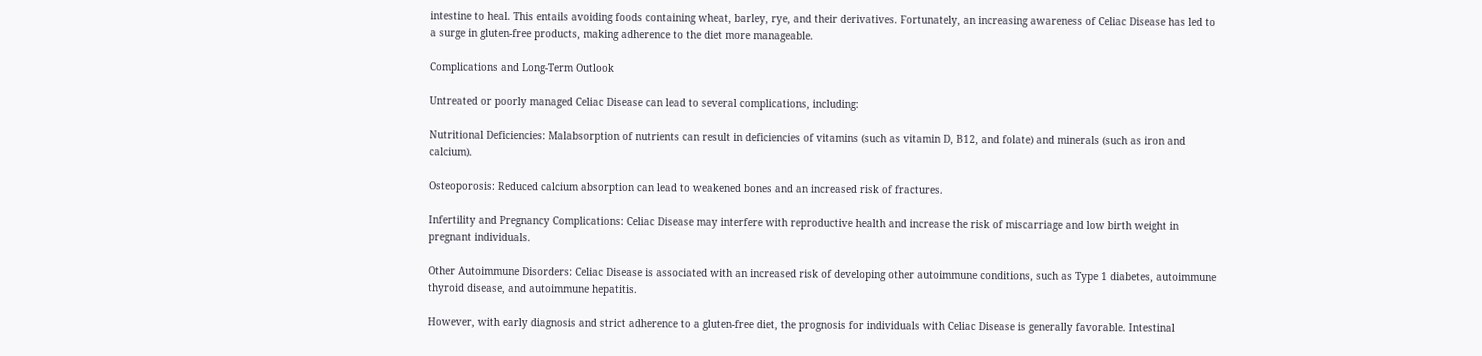intestine to heal. This entails avoiding foods containing wheat, barley, rye, and their derivatives. Fortunately, an increasing awareness of Celiac Disease has led to a surge in gluten-free products, making adherence to the diet more manageable.

Complications and Long-Term Outlook

Untreated or poorly managed Celiac Disease can lead to several complications, including:

Nutritional Deficiencies: Malabsorption of nutrients can result in deficiencies of vitamins (such as vitamin D, B12, and folate) and minerals (such as iron and calcium).

Osteoporosis: Reduced calcium absorption can lead to weakened bones and an increased risk of fractures.

Infertility and Pregnancy Complications: Celiac Disease may interfere with reproductive health and increase the risk of miscarriage and low birth weight in pregnant individuals.

Other Autoimmune Disorders: Celiac Disease is associated with an increased risk of developing other autoimmune conditions, such as Type 1 diabetes, autoimmune thyroid disease, and autoimmune hepatitis.

However, with early diagnosis and strict adherence to a gluten-free diet, the prognosis for individuals with Celiac Disease is generally favorable. Intestinal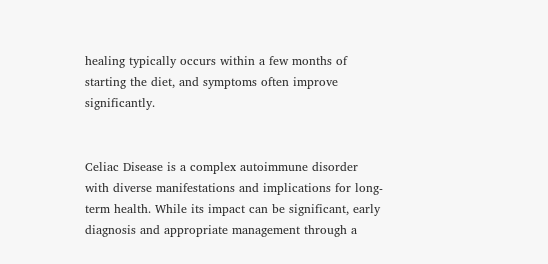healing typically occurs within a few months of starting the diet, and symptoms often improve significantly.


Celiac Disease is a complex autoimmune disorder with diverse manifestations and implications for long-term health. While its impact can be significant, early diagnosis and appropriate management through a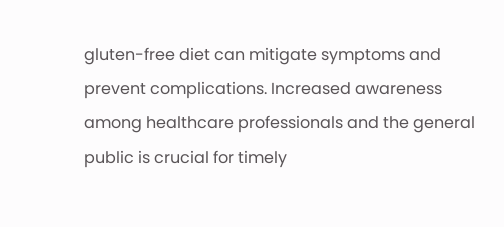gluten-free diet can mitigate symptoms and prevent complications. Increased awareness among healthcare professionals and the general public is crucial for timely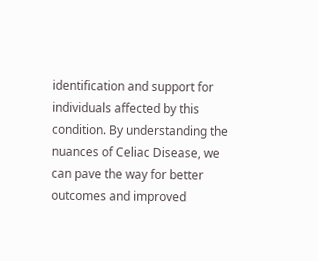identification and support for individuals affected by this condition. By understanding the nuances of Celiac Disease, we can pave the way for better outcomes and improved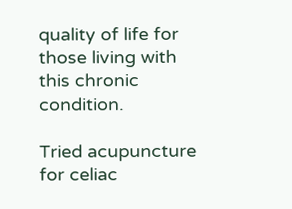quality of life for those living with this chronic condition.

Tried acupuncture for celiac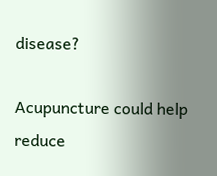disease?

Acupuncture could help reduce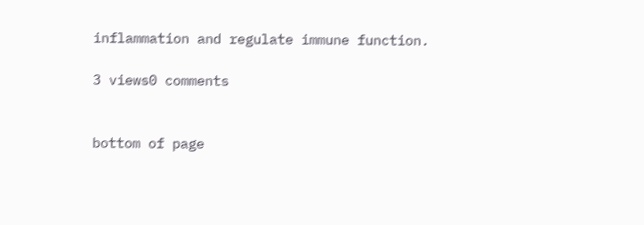inflammation and regulate immune function.

3 views0 comments


bottom of page